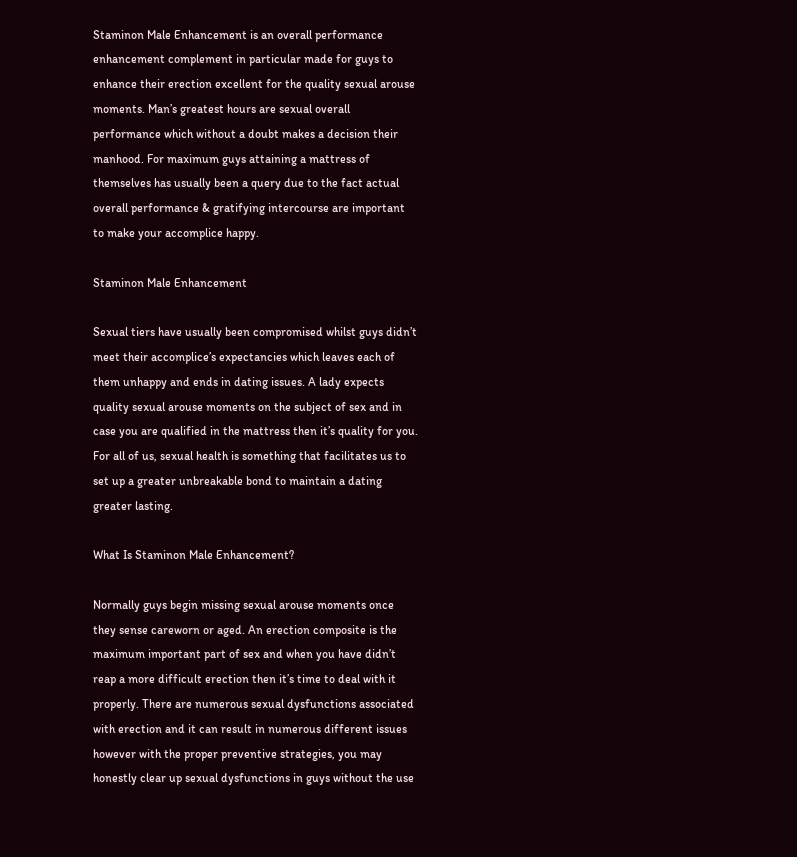Staminon Male Enhancement is an overall performance enhancement complement in particular made for guys to enhance their erection excellent for the quality sexual arouse moments. Man’s greatest hours are sexual overall performance which without a doubt makes a decision their manhood. For maximum guys attaining a mattress of themselves has usually been a query due to the fact actual overall performance & gratifying intercourse are important to make your accomplice happy.

Staminon Male Enhancement

Sexual tiers have usually been compromised whilst guys didn’t meet their accomplice’s expectancies which leaves each of them unhappy and ends in dating issues. A lady expects quality sexual arouse moments on the subject of sex and in case you are qualified in the mattress then it’s quality for you. For all of us, sexual health is something that facilitates us to set up a greater unbreakable bond to maintain a dating greater lasting.

What Is Staminon Male Enhancement?

Normally guys begin missing sexual arouse moments once they sense careworn or aged. An erection composite is the maximum important part of sex and when you have didn’t reap a more difficult erection then it’s time to deal with it properly. There are numerous sexual dysfunctions associated with erection and it can result in numerous different issues however with the proper preventive strategies, you may honestly clear up sexual dysfunctions in guys without the use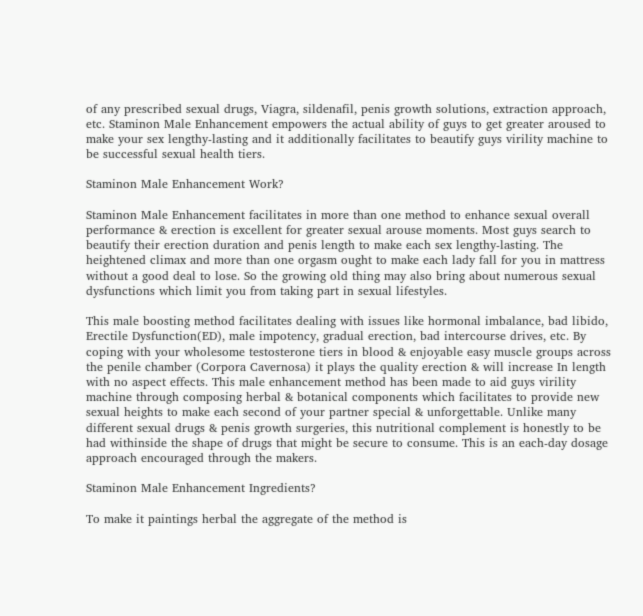of any prescribed sexual drugs, Viagra, sildenafil, penis growth solutions, extraction approach, etc. Staminon Male Enhancement empowers the actual ability of guys to get greater aroused to make your sex lengthy-lasting and it additionally facilitates to beautify guys virility machine to be successful sexual health tiers.

Staminon Male Enhancement Work?

Staminon Male Enhancement facilitates in more than one method to enhance sexual overall performance & erection is excellent for greater sexual arouse moments. Most guys search to beautify their erection duration and penis length to make each sex lengthy-lasting. The heightened climax and more than one orgasm ought to make each lady fall for you in mattress without a good deal to lose. So the growing old thing may also bring about numerous sexual dysfunctions which limit you from taking part in sexual lifestyles.

This male boosting method facilitates dealing with issues like hormonal imbalance, bad libido, Erectile Dysfunction(ED), male impotency, gradual erection, bad intercourse drives, etc. By coping with your wholesome testosterone tiers in blood & enjoyable easy muscle groups across the penile chamber (Corpora Cavernosa) it plays the quality erection & will increase In length with no aspect effects. This male enhancement method has been made to aid guys virility machine through composing herbal & botanical components which facilitates to provide new sexual heights to make each second of your partner special & unforgettable. Unlike many different sexual drugs & penis growth surgeries, this nutritional complement is honestly to be had withinside the shape of drugs that might be secure to consume. This is an each-day dosage approach encouraged through the makers.

Staminon Male Enhancement Ingredients?

To make it paintings herbal the aggregate of the method is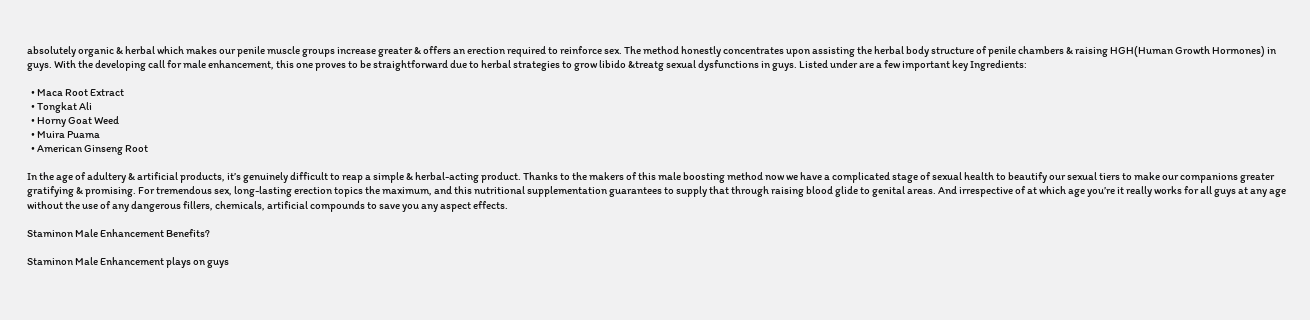absolutely organic & herbal which makes our penile muscle groups increase greater & offers an erection required to reinforce sex. The method honestly concentrates upon assisting the herbal body structure of penile chambers & raising HGH(Human Growth Hormones) in guys. With the developing call for male enhancement, this one proves to be straightforward due to herbal strategies to grow libido &treatg sexual dysfunctions in guys. Listed under are a few important key Ingredients:

  • Maca Root Extract
  • Tongkat Ali
  • Horny Goat Weed
  • Muira Puama
  • American Ginseng Root

In the age of adultery & artificial products, it’s genuinely difficult to reap a simple & herbal-acting product. Thanks to the makers of this male boosting method now we have a complicated stage of sexual health to beautify our sexual tiers to make our companions greater gratifying & promising. For tremendous sex, long-lasting erection topics the maximum, and this nutritional supplementation guarantees to supply that through raising blood glide to genital areas. And irrespective of at which age you’re it really works for all guys at any age without the use of any dangerous fillers, chemicals, artificial compounds to save you any aspect effects.

Staminon Male Enhancement Benefits?

Staminon Male Enhancement plays on guys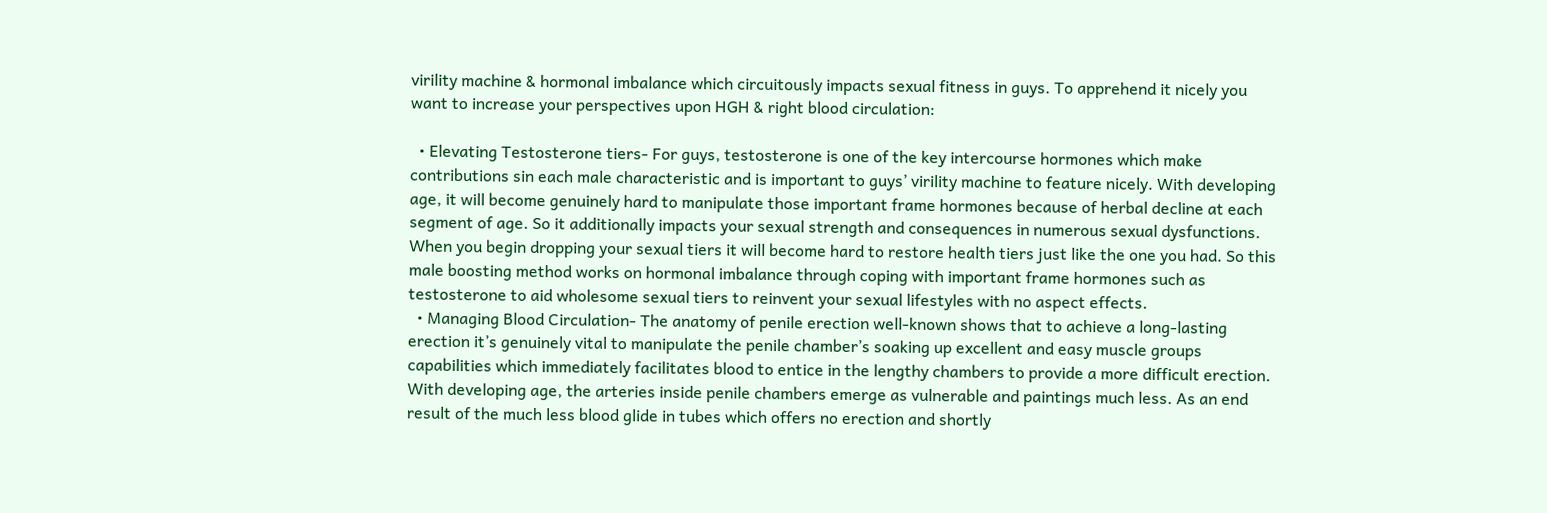virility machine & hormonal imbalance which circuitously impacts sexual fitness in guys. To apprehend it nicely you want to increase your perspectives upon HGH & right blood circulation:

  • Elevating Testosterone tiers- For guys, testosterone is one of the key intercourse hormones which make contributions sin each male characteristic and is important to guys’ virility machine to feature nicely. With developing age, it will become genuinely hard to manipulate those important frame hormones because of herbal decline at each segment of age. So it additionally impacts your sexual strength and consequences in numerous sexual dysfunctions. When you begin dropping your sexual tiers it will become hard to restore health tiers just like the one you had. So this male boosting method works on hormonal imbalance through coping with important frame hormones such as testosterone to aid wholesome sexual tiers to reinvent your sexual lifestyles with no aspect effects.
  • Managing Blood Circulation- The anatomy of penile erection well-known shows that to achieve a long-lasting erection it’s genuinely vital to manipulate the penile chamber’s soaking up excellent and easy muscle groups capabilities which immediately facilitates blood to entice in the lengthy chambers to provide a more difficult erection. With developing age, the arteries inside penile chambers emerge as vulnerable and paintings much less. As an end result of the much less blood glide in tubes which offers no erection and shortly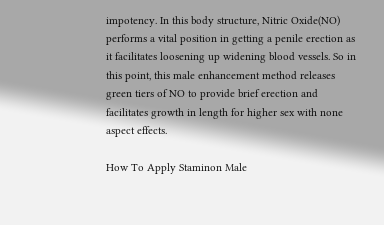impotency. In this body structure, Nitric Oxide(NO) performs a vital position in getting a penile erection as it facilitates loosening up widening blood vessels. So in this point, this male enhancement method releases green tiers of NO to provide brief erection and facilitates growth in length for higher sex with none aspect effects.

How To Apply Staminon Male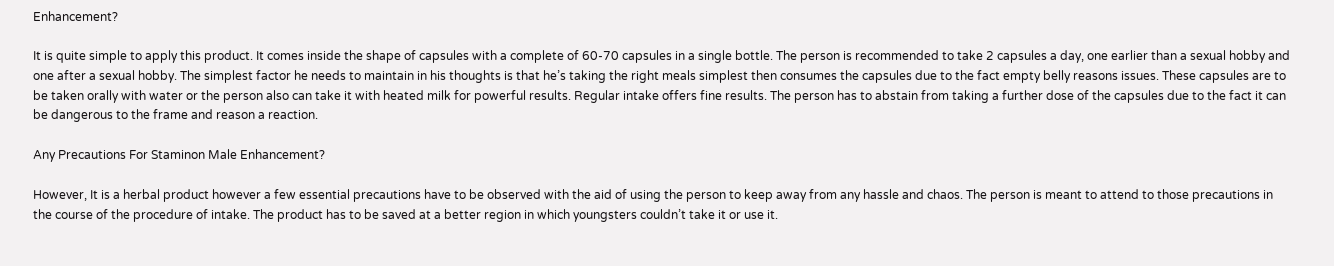Enhancement?

It is quite simple to apply this product. It comes inside the shape of capsules with a complete of 60-70 capsules in a single bottle. The person is recommended to take 2 capsules a day, one earlier than a sexual hobby and one after a sexual hobby. The simplest factor he needs to maintain in his thoughts is that he’s taking the right meals simplest then consumes the capsules due to the fact empty belly reasons issues. These capsules are to be taken orally with water or the person also can take it with heated milk for powerful results. Regular intake offers fine results. The person has to abstain from taking a further dose of the capsules due to the fact it can be dangerous to the frame and reason a reaction.

Any Precautions For Staminon Male Enhancement?

However, It is a herbal product however a few essential precautions have to be observed with the aid of using the person to keep away from any hassle and chaos. The person is meant to attend to those precautions in the course of the procedure of intake. The product has to be saved at a better region in which youngsters couldn’t take it or use it.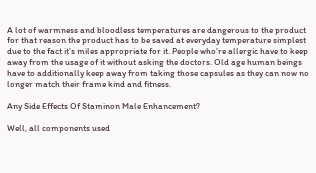A lot of warmness and bloodless temperatures are dangerous to the product for that reason the product has to be saved at everyday temperature simplest due to the fact it’s miles appropriate for it. People who’re allergic have to keep away from the usage of it without asking the doctors. Old age human beings have to additionally keep away from taking those capsules as they can now no longer match their frame kind and fitness.

Any Side Effects Of Staminon Male Enhancement?

Well, all components used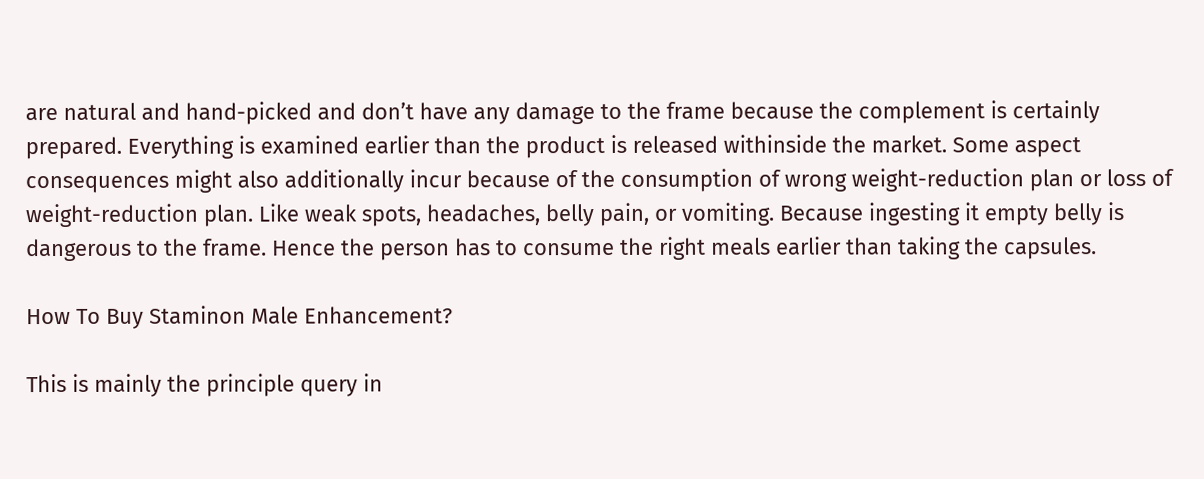are natural and hand-picked and don’t have any damage to the frame because the complement is certainly prepared. Everything is examined earlier than the product is released withinside the market. Some aspect consequences might also additionally incur because of the consumption of wrong weight-reduction plan or loss of weight-reduction plan. Like weak spots, headaches, belly pain, or vomiting. Because ingesting it empty belly is dangerous to the frame. Hence the person has to consume the right meals earlier than taking the capsules.

How To Buy Staminon Male Enhancement?

This is mainly the principle query in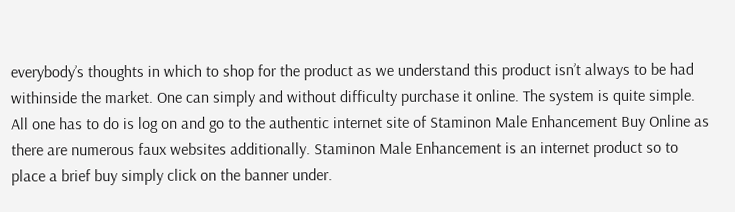everybody’s thoughts in which to shop for the product as we understand this product isn’t always to be had withinside the market. One can simply and without difficulty purchase it online. The system is quite simple. All one has to do is log on and go to the authentic internet site of Staminon Male Enhancement Buy Online as there are numerous faux websites additionally. Staminon Male Enhancement is an internet product so to place a brief buy simply click on the banner under.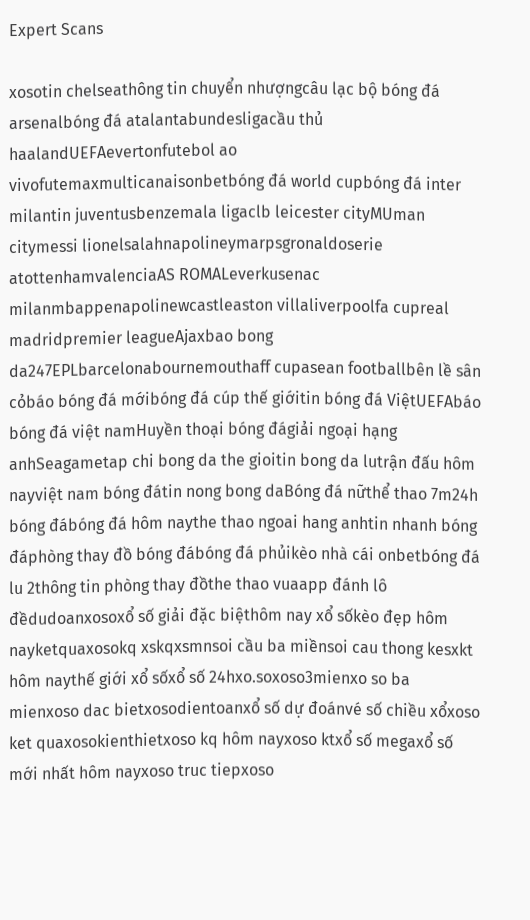Expert Scans

xosotin chelseathông tin chuyển nhượngcâu lạc bộ bóng đá arsenalbóng đá atalantabundesligacầu thủ haalandUEFAevertonfutebol ao vivofutemaxmulticanaisonbetbóng đá world cupbóng đá inter milantin juventusbenzemala ligaclb leicester cityMUman citymessi lionelsalahnapolineymarpsgronaldoserie atottenhamvalenciaAS ROMALeverkusenac milanmbappenapolinewcastleaston villaliverpoolfa cupreal madridpremier leagueAjaxbao bong da247EPLbarcelonabournemouthaff cupasean footballbên lề sân cỏbáo bóng đá mớibóng đá cúp thế giớitin bóng đá ViệtUEFAbáo bóng đá việt namHuyền thoại bóng đágiải ngoại hạng anhSeagametap chi bong da the gioitin bong da lutrận đấu hôm nayviệt nam bóng đátin nong bong daBóng đá nữthể thao 7m24h bóng đábóng đá hôm naythe thao ngoai hang anhtin nhanh bóng đáphòng thay đồ bóng đábóng đá phủikèo nhà cái onbetbóng đá lu 2thông tin phòng thay đồthe thao vuaapp đánh lô đềdudoanxosoxổ số giải đặc biệthôm nay xổ sốkèo đẹp hôm nayketquaxosokq xskqxsmnsoi cầu ba miềnsoi cau thong kesxkt hôm naythế giới xổ sốxổ số 24hxo.soxoso3mienxo so ba mienxoso dac bietxosodientoanxổ số dự đoánvé số chiều xổxoso ket quaxosokienthietxoso kq hôm nayxoso ktxổ số megaxổ số mới nhất hôm nayxoso truc tiepxoso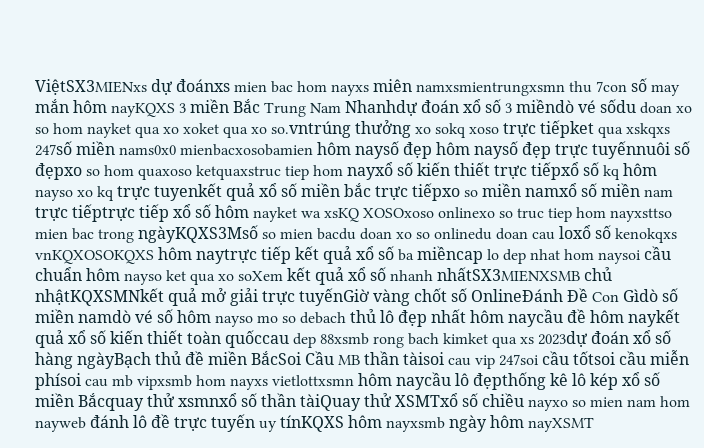ViệtSX3MIENxs dự đoánxs mien bac hom nayxs miên namxsmientrungxsmn thu 7con số may mắn hôm nayKQXS 3 miền Bắc Trung Nam Nhanhdự đoán xổ số 3 miềndò vé sốdu doan xo so hom nayket qua xo xoket qua xo so.vntrúng thưởng xo sokq xoso trực tiếpket qua xskqxs 247số miền nams0x0 mienbacxosobamien hôm naysố đẹp hôm naysố đẹp trực tuyếnnuôi số đẹpxo so hom quaxoso ketquaxstruc tiep hom nayxổ số kiến thiết trực tiếpxổ số kq hôm nayso xo kq trực tuyenkết quả xổ số miền bắc trực tiếpxo so miền namxổ số miền nam trực tiếptrực tiếp xổ số hôm nayket wa xsKQ XOSOxoso onlinexo so truc tiep hom nayxsttso mien bac trong ngàyKQXS3Msố so mien bacdu doan xo so onlinedu doan cau loxổ số kenokqxs vnKQXOSOKQXS hôm naytrực tiếp kết quả xổ số ba miềncap lo dep nhat hom naysoi cầu chuẩn hôm nayso ket qua xo soXem kết quả xổ số nhanh nhấtSX3MIENXSMB chủ nhậtKQXSMNkết quả mở giải trực tuyếnGiờ vàng chốt số OnlineĐánh Đề Con Gìdò số miền namdò vé số hôm nayso mo so debach thủ lô đẹp nhất hôm naycầu đề hôm naykết quả xổ số kiến thiết toàn quốccau dep 88xsmb rong bach kimket qua xs 2023dự đoán xổ số hàng ngàyBạch thủ đề miền BắcSoi Cầu MB thần tàisoi cau vip 247soi cầu tốtsoi cầu miễn phísoi cau mb vipxsmb hom nayxs vietlottxsmn hôm naycầu lô đẹpthống kê lô kép xổ số miền Bắcquay thử xsmnxổ số thần tàiQuay thử XSMTxổ số chiều nayxo so mien nam hom nayweb đánh lô đề trực tuyến uy tínKQXS hôm nayxsmb ngày hôm nayXSMT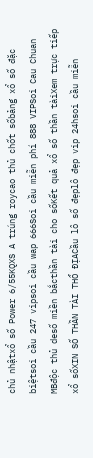chủ nhậtxổ số Power 6/55KQXS A trúng roycao thủ chốt sốbảng xổ số đặc biệtsoi cầu 247 vipsoi cầu wap 666Soi cầu miễn phí 888 VIPSoi Cau Chuan MBđộc thủ desố miền bắcthần tài cho sốKết quả xổ số thần tàiXem trực tiếp xổ sốXIN SỐ THẦN TÀI THỔ ĐỊACầu lô số đẹplô đẹp vip 24hsoi cầu miễn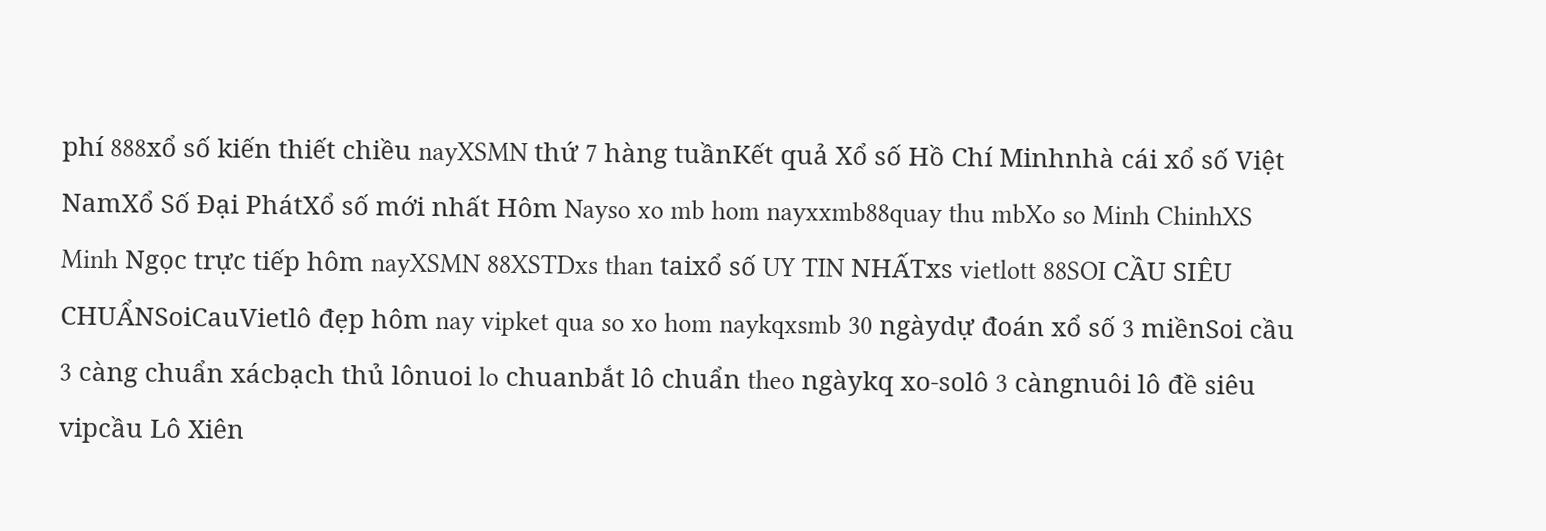phí 888xổ số kiến thiết chiều nayXSMN thứ 7 hàng tuầnKết quả Xổ số Hồ Chí Minhnhà cái xổ số Việt NamXổ Số Đại PhátXổ số mới nhất Hôm Nayso xo mb hom nayxxmb88quay thu mbXo so Minh ChinhXS Minh Ngọc trực tiếp hôm nayXSMN 88XSTDxs than taixổ số UY TIN NHẤTxs vietlott 88SOI CẦU SIÊU CHUẨNSoiCauVietlô đẹp hôm nay vipket qua so xo hom naykqxsmb 30 ngàydự đoán xổ số 3 miềnSoi cầu 3 càng chuẩn xácbạch thủ lônuoi lo chuanbắt lô chuẩn theo ngàykq xo-solô 3 càngnuôi lô đề siêu vipcầu Lô Xiên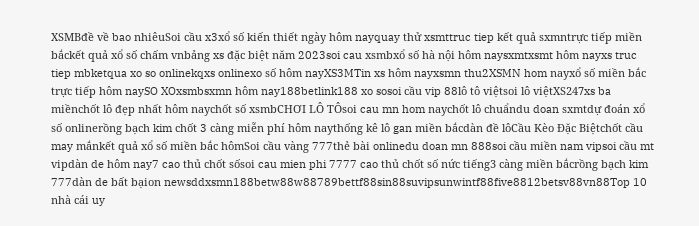XSMBđề về bao nhiêuSoi cầu x3xổ số kiến thiết ngày hôm nayquay thử xsmttruc tiep kết quả sxmntrực tiếp miền bắckết quả xổ số chấm vnbảng xs đặc biệt năm 2023soi cau xsmbxổ số hà nội hôm naysxmtxsmt hôm nayxs truc tiep mbketqua xo so onlinekqxs onlinexo số hôm nayXS3MTin xs hôm nayxsmn thu2XSMN hom nayxổ số miền bắc trực tiếp hôm naySO XOxsmbsxmn hôm nay188betlink188 xo sosoi cầu vip 88lô tô việtsoi lô việtXS247xs ba miềnchốt lô đẹp nhất hôm naychốt số xsmbCHƠI LÔ TÔsoi cau mn hom naychốt lô chuẩndu doan sxmtdự đoán xổ số onlinerồng bạch kim chốt 3 càng miễn phí hôm naythống kê lô gan miền bắcdàn đề lôCầu Kèo Đặc Biệtchốt cầu may mắnkết quả xổ số miền bắc hômSoi cầu vàng 777thẻ bài onlinedu doan mn 888soi cầu miền nam vipsoi cầu mt vipdàn de hôm nay7 cao thủ chốt sốsoi cau mien phi 7777 cao thủ chốt số nức tiếng3 càng miền bắcrồng bạch kim 777dàn de bất bạion newsddxsmn188betw88w88789bettf88sin88suvipsunwintf88five8812betsv88vn88Top 10 nhà cái uy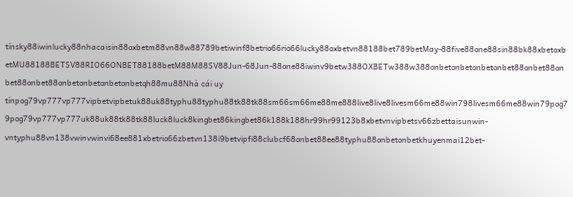tínsky88iwinlucky88nhacaisin88oxbetm88vn88w88789betiwinf8betrio66rio66lucky88oxbetvn88188bet789betMay-88five88one88sin88bk88xbetoxbetMU88188BETSV88RIO66ONBET88188betM88M88SV88Jun-68Jun-88one88iwinv9betw388OXBETw388w388onbetonbetonbetonbet88onbet88onbet88onbet88onbetonbetonbetonbetqh88mu88Nhà cái uy tínpog79vp777vp777vipbetvipbetuk88uk88typhu88typhu88tk88tk88sm66sm66me88me888live8live8livesm66me88win798livesm66me88win79pog79pog79vp777vp777uk88uk88tk88tk88luck8luck8kingbet86kingbet86k188k188hr99hr99123b8xbetvnvipbetsv66zbettaisunwin-vntyphu88vn138vwinvwinvi68ee881xbetrio66zbetvn138i9betvipfi88clubcf68onbet88ee88typhu88onbetonbetkhuyenmai12bet-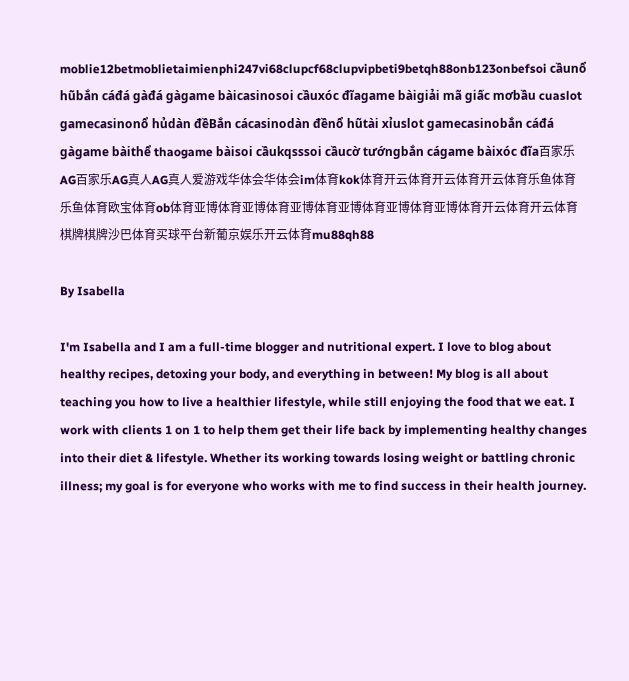moblie12betmoblietaimienphi247vi68clupcf68clupvipbeti9betqh88onb123onbefsoi cầunổ hũbắn cáđá gàđá gàgame bàicasinosoi cầuxóc đĩagame bàigiải mã giấc mơbầu cuaslot gamecasinonổ hủdàn đềBắn cácasinodàn đềnổ hũtài xỉuslot gamecasinobắn cáđá gàgame bàithể thaogame bàisoi cầukqsssoi cầucờ tướngbắn cágame bàixóc đĩa百家乐AG百家乐AG真人AG真人爱游戏华体会华体会im体育kok体育开云体育开云体育开云体育乐鱼体育乐鱼体育欧宝体育ob体育亚博体育亚博体育亚博体育亚博体育亚博体育亚博体育开云体育开云体育棋牌棋牌沙巴体育买球平台新葡京娱乐开云体育mu88qh88

By Isabella

I'm Isabella and I am a full-time blogger and nutritional expert. I love to blog about healthy recipes, detoxing your body, and everything in between! My blog is all about teaching you how to live a healthier lifestyle, while still enjoying the food that we eat. I work with clients 1 on 1 to help them get their life back by implementing healthy changes into their diet & lifestyle. Whether its working towards losing weight or battling chronic illness; my goal is for everyone who works with me to find success in their health journey.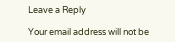Leave a Reply

Your email address will not be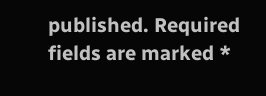published. Required fields are marked *